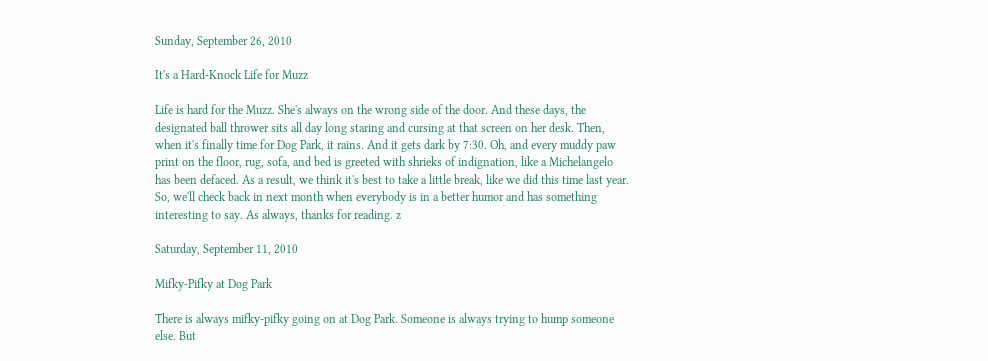Sunday, September 26, 2010

It's a Hard-Knock Life for Muzz

Life is hard for the Muzz. She's always on the wrong side of the door. And these days, the designated ball thrower sits all day long staring and cursing at that screen on her desk. Then, when it's finally time for Dog Park, it rains. And it gets dark by 7:30. Oh, and every muddy paw print on the floor, rug, sofa, and bed is greeted with shrieks of indignation, like a Michelangelo has been defaced. As a result, we think it's best to take a little break, like we did this time last year. So, we'll check back in next month when everybody is in a better humor and has something interesting to say. As always, thanks for reading. z

Saturday, September 11, 2010

Mifky-Pifky at Dog Park

There is always mifky-pifky going on at Dog Park. Someone is always trying to hump someone else. But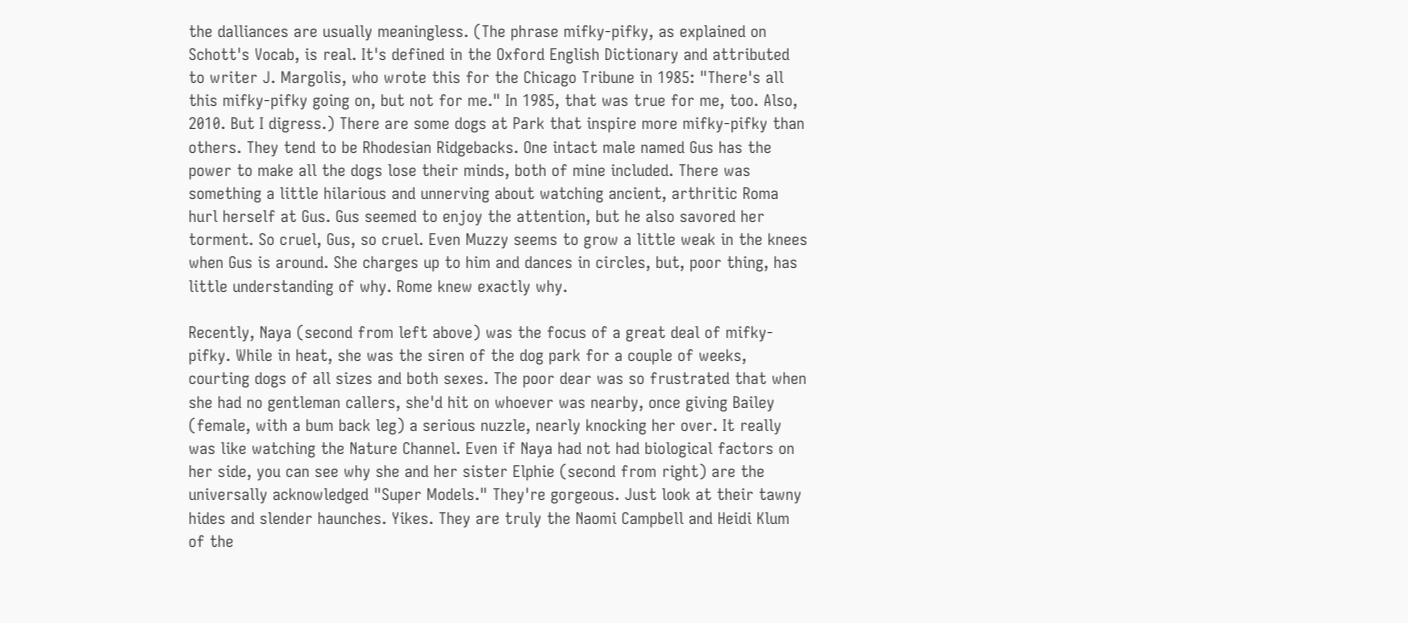the dalliances are usually meaningless. (The phrase mifky-pifky, as explained on Schott's Vocab, is real. It's defined in the Oxford English Dictionary and attributed to writer J. Margolis, who wrote this for the Chicago Tribune in 1985: "There's all this mifky-pifky going on, but not for me." In 1985, that was true for me, too. Also, 2010. But I digress.) There are some dogs at Park that inspire more mifky-pifky than others. They tend to be Rhodesian Ridgebacks. One intact male named Gus has the power to make all the dogs lose their minds, both of mine included. There was something a little hilarious and unnerving about watching ancient, arthritic Roma hurl herself at Gus. Gus seemed to enjoy the attention, but he also savored her torment. So cruel, Gus, so cruel. Even Muzzy seems to grow a little weak in the knees when Gus is around. She charges up to him and dances in circles, but, poor thing, has little understanding of why. Rome knew exactly why.

Recently, Naya (second from left above) was the focus of a great deal of mifky-pifky. While in heat, she was the siren of the dog park for a couple of weeks, courting dogs of all sizes and both sexes. The poor dear was so frustrated that when she had no gentleman callers, she'd hit on whoever was nearby, once giving Bailey (female, with a bum back leg) a serious nuzzle, nearly knocking her over. It really was like watching the Nature Channel. Even if Naya had not had biological factors on her side, you can see why she and her sister Elphie (second from right) are the universally acknowledged "Super Models." They're gorgeous. Just look at their tawny hides and slender haunches. Yikes. They are truly the Naomi Campbell and Heidi Klum of the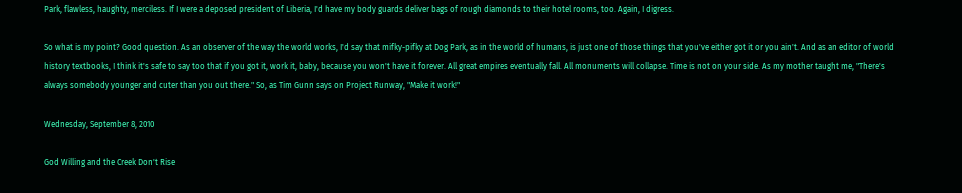Park, flawless, haughty, merciless. If I were a deposed president of Liberia, I'd have my body guards deliver bags of rough diamonds to their hotel rooms, too. Again, I digress.

So what is my point? Good question. As an observer of the way the world works, I'd say that mifky-pifky at Dog Park, as in the world of humans, is just one of those things that you've either got it or you ain't. And as an editor of world history textbooks, I think it's safe to say too that if you got it, work it, baby, because you won't have it forever. All great empires eventually fall. All monuments will collapse. Time is not on your side. As my mother taught me, "There's always somebody younger and cuter than you out there." So, as Tim Gunn says on Project Runway, "Make it work!"

Wednesday, September 8, 2010

God Willing and the Creek Don't Rise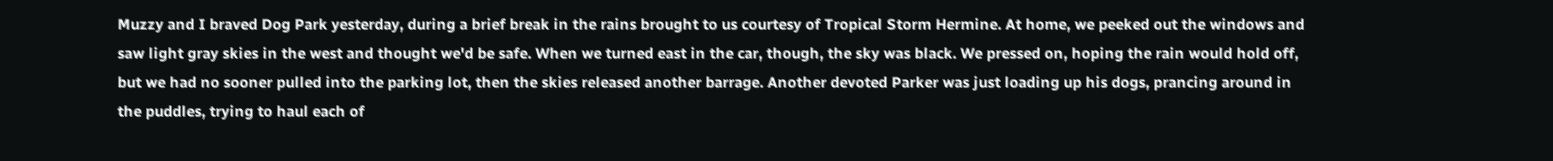Muzzy and I braved Dog Park yesterday, during a brief break in the rains brought to us courtesy of Tropical Storm Hermine. At home, we peeked out the windows and saw light gray skies in the west and thought we'd be safe. When we turned east in the car, though, the sky was black. We pressed on, hoping the rain would hold off, but we had no sooner pulled into the parking lot, then the skies released another barrage. Another devoted Parker was just loading up his dogs, prancing around in the puddles, trying to haul each of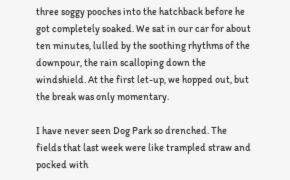three soggy pooches into the hatchback before he got completely soaked. We sat in our car for about ten minutes, lulled by the soothing rhythms of the downpour, the rain scalloping down the windshield. At the first let-up, we hopped out, but the break was only momentary.

I have never seen Dog Park so drenched. The fields that last week were like trampled straw and pocked with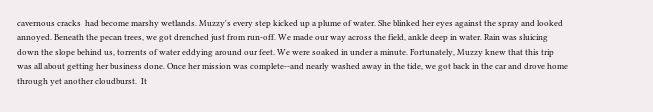cavernous cracks  had become marshy wetlands. Muzzy's every step kicked up a plume of water. She blinked her eyes against the spray and looked annoyed. Beneath the pecan trees, we got drenched just from run-off. We made our way across the field, ankle deep in water. Rain was sluicing down the slope behind us, torrents of water eddying around our feet. We were soaked in under a minute. Fortunately, Muzzy knew that this trip was all about getting her business done. Once her mission was complete--and nearly washed away in the tide, we got back in the car and drove home through yet another cloudburst.  It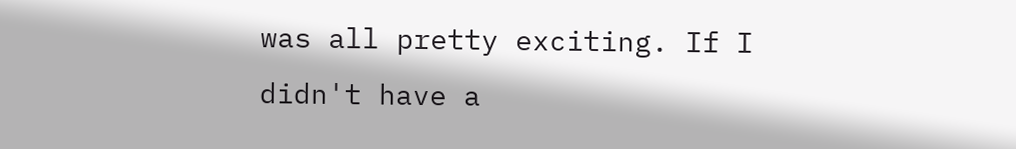was all pretty exciting. If I didn't have a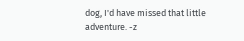dog, I'd have missed that little adventure. -z